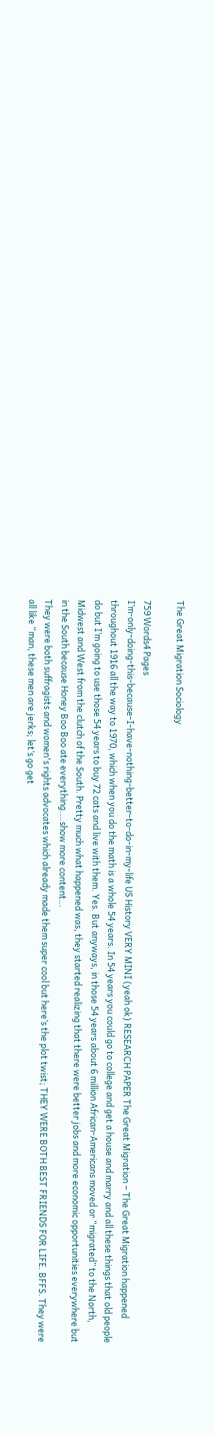The Great Migration Sociology

759 Words4 Pages
I’m-only-doing-this-because-I-have-nothing-better-to-do-in-my-life US History VERY MINI (yeah ok) RESEARCH PAPER The Great Migration – The Great Migration happened throughout 1916 all the way to 1970, which when you do the math is a whole 54 years. In 54 years you could go to college and get a house and marry and all these things that old people do but I’m going to use those 54 years to buy 72 cats and live with them. Yes. But anyways, in those 54 years about 6 million African-Americans moved or “migrated” to the North, Midwest and West from the clutch of the South. Pretty much what happened was, they started realizing that there were better jobs and more economic opportunities everywhere but in the South because Honey Boo Boo ate everything.…show more content…
They were both suffragists and women's rights advocates which already made them super cool but here’s the plot twist; THEY WERE BOTH BEST FRIENDS FOR LIFE. BFFS. They were all like “man, these men are jerks; let’s go get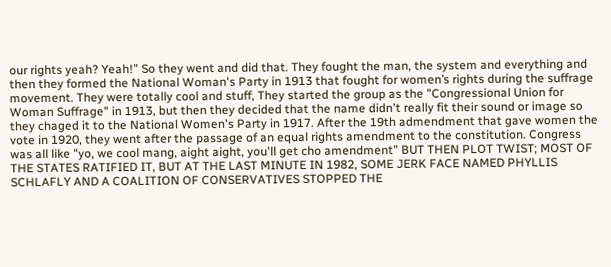our rights yeah? Yeah!” So they went and did that. They fought the man, the system and everything and then they formed the National Woman's Party in 1913 that fought for women’s rights during the suffrage movement. They were totally cool and stuff, They started the group as the "Congressional Union for Woman Suffrage" in 1913, but then they decided that the name didn't really fit their sound or image so they chaged it to the National Women's Party in 1917. After the 19th admendment that gave women the vote in 1920, they went after the passage of an equal rights amendment to the constitution. Congress was all like "yo, we cool mang, aight aight, you'll get cho amendment" BUT THEN PLOT TWIST; MOST OF THE STATES RATIFIED IT, BUT AT THE LAST MINUTE IN 1982, SOME JERK FACE NAMED PHYLLIS SCHLAFLY AND A COALITION OF CONSERVATIVES STOPPED THE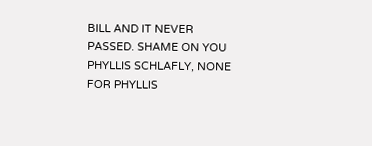BILL AND IT NEVER PASSED. SHAME ON YOU PHYLLIS SCHLAFLY, NONE FOR PHYLLIS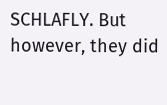SCHLAFLY. But however, they did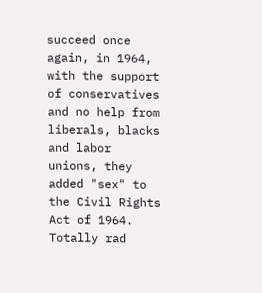succeed once again, in 1964, with the support of conservatives and no help from liberals, blacks and labor unions, they added "sex" to the Civil Rights Act of 1964. Totally rad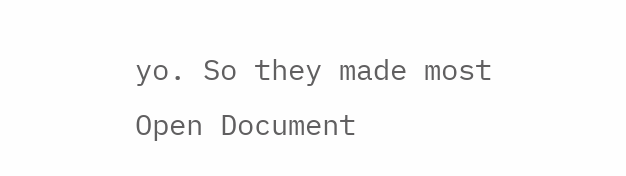yo. So they made most
Open Document